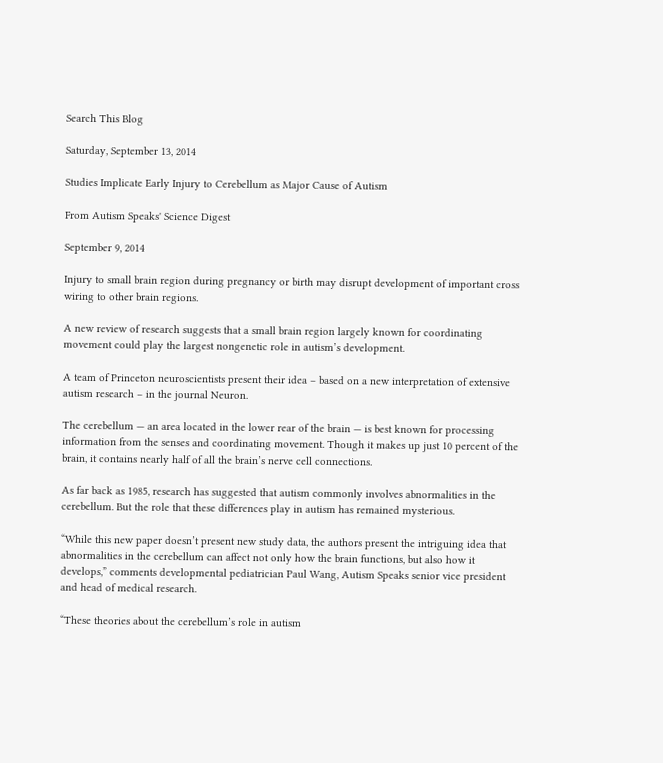Search This Blog

Saturday, September 13, 2014

Studies Implicate Early Injury to Cerebellum as Major Cause of Autism

From Autism Speaks' Science Digest

September 9, 2014

Injury to small brain region during pregnancy or birth may disrupt development of important cross wiring to other brain regions.

A new review of research suggests that a small brain region largely known for coordinating movement could play the largest nongenetic role in autism’s development.

A team of Princeton neuroscientists present their idea – based on a new interpretation of extensive autism research – in the journal Neuron.

The cerebellum — an area located in the lower rear of the brain — is best known for processing information from the senses and coordinating movement. Though it makes up just 10 percent of the brain, it contains nearly half of all the brain’s nerve cell connections.

As far back as 1985, research has suggested that autism commonly involves abnormalities in the cerebellum. But the role that these differences play in autism has remained mysterious.

“While this new paper doesn’t present new study data, the authors present the intriguing idea that abnormalities in the cerebellum can affect not only how the brain functions, but also how it develops,” comments developmental pediatrician Paul Wang, Autism Speaks senior vice president and head of medical research.

“These theories about the cerebellum’s role in autism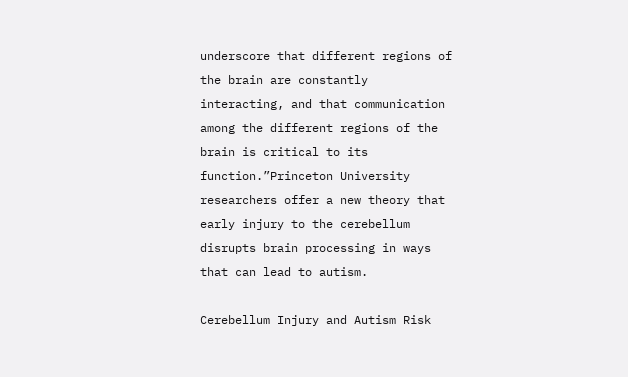underscore that different regions of the brain are constantly interacting, and that communication among the different regions of the brain is critical to its function.”Princeton University researchers offer a new theory that early injury to the cerebellum disrupts brain processing in ways that can lead to autism.

Cerebellum Injury and Autism Risk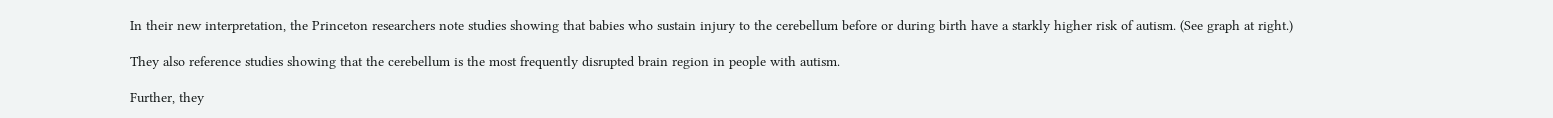In their new interpretation, the Princeton researchers note studies showing that babies who sustain injury to the cerebellum before or during birth have a starkly higher risk of autism. (See graph at right.)

They also reference studies showing that the cerebellum is the most frequently disrupted brain region in people with autism.

Further, they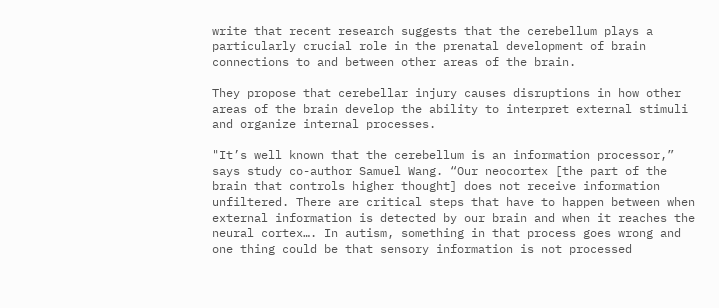write that recent research suggests that the cerebellum plays a particularly crucial role in the prenatal development of brain connections to and between other areas of the brain.

They propose that cerebellar injury causes disruptions in how other areas of the brain develop the ability to interpret external stimuli and organize internal processes.

"It’s well known that the cerebellum is an information processor,” says study co-author Samuel Wang. “Our neocortex [the part of the brain that controls higher thought] does not receive information unfiltered. There are critical steps that have to happen between when external information is detected by our brain and when it reaches the neural cortex…. In autism, something in that process goes wrong and one thing could be that sensory information is not processed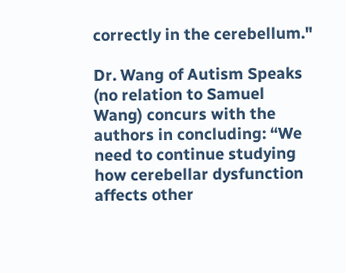correctly in the cerebellum."

Dr. Wang of Autism Speaks (no relation to Samuel Wang) concurs with the authors in concluding: “We need to continue studying how cerebellar dysfunction affects other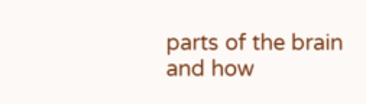parts of the brain and how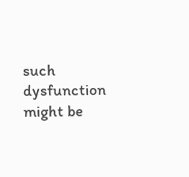such dysfunction might be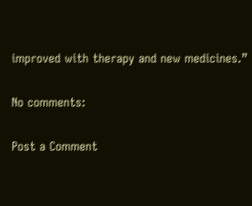improved with therapy and new medicines.”

No comments:

Post a Comment